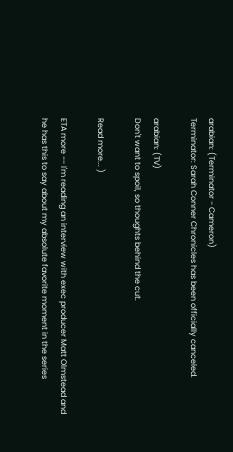arabian: (Terminator - Cameron)
Terminator: Sarah Conner Chronicles has been officially canceled.

arabian: (TV)
Don't want to spoil, so thoughts behind the cut.

Read more... )

ETA more -- I'm reading an interview with exec producer Matt Olmstead and he has this to say about my absolute favorite moment in the series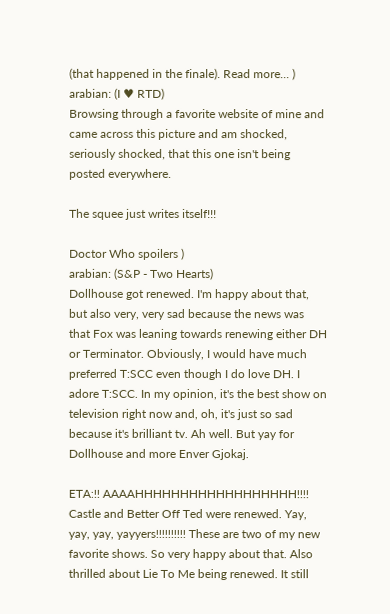(that happened in the finale). Read more... )
arabian: (I ♥ RTD)
Browsing through a favorite website of mine and came across this picture and am shocked, seriously shocked, that this one isn't being posted everywhere.

The squee just writes itself!!!

Doctor Who spoilers )
arabian: (S&P - Two Hearts)
Dollhouse got renewed. I'm happy about that, but also very, very sad because the news was that Fox was leaning towards renewing either DH or Terminator. Obviously, I would have much preferred T:SCC even though I do love DH. I adore T:SCC. In my opinion, it's the best show on television right now and, oh, it's just so sad because it's brilliant tv. Ah well. But yay for Dollhouse and more Enver Gjokaj.

ETA:!! AAAAHHHHHHHHHHHHHHHHHH!!!! Castle and Better Off Ted were renewed. Yay, yay, yay, yayyers!!!!!!!!!! These are two of my new favorite shows. So very happy about that. Also thrilled about Lie To Me being renewed. It still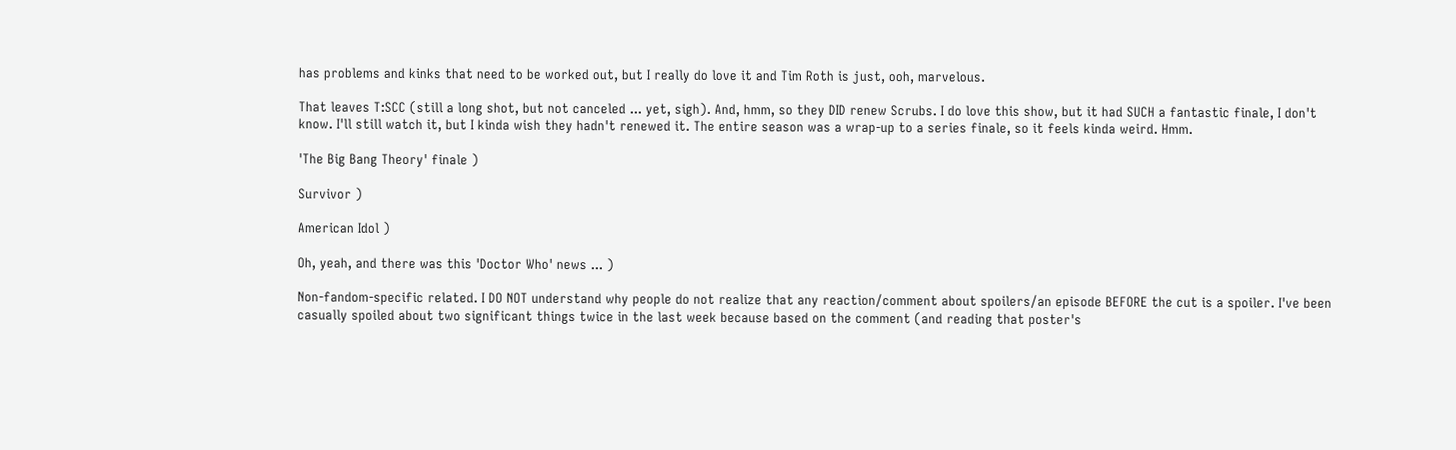has problems and kinks that need to be worked out, but I really do love it and Tim Roth is just, ooh, marvelous.

That leaves T:SCC (still a long shot, but not canceled ... yet, sigh). And, hmm, so they DID renew Scrubs. I do love this show, but it had SUCH a fantastic finale, I don't know. I'll still watch it, but I kinda wish they hadn't renewed it. The entire season was a wrap-up to a series finale, so it feels kinda weird. Hmm.

'The Big Bang Theory' finale )

Survivor )

American Idol )

Oh, yeah, and there was this 'Doctor Who' news ... )

Non-fandom-specific related. I DO NOT understand why people do not realize that any reaction/comment about spoilers/an episode BEFORE the cut is a spoiler. I've been casually spoiled about two significant things twice in the last week because based on the comment (and reading that poster's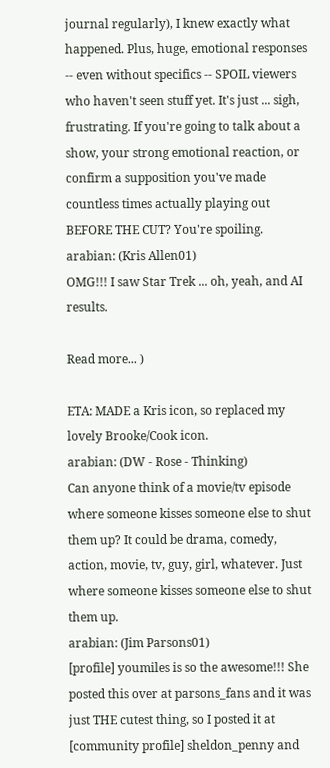journal regularly), I knew exactly what happened. Plus, huge, emotional responses -- even without specifics -- SPOIL viewers who haven't seen stuff yet. It's just ... sigh, frustrating. If you're going to talk about a show, your strong emotional reaction, or confirm a supposition you've made countless times actually playing out BEFORE THE CUT? You're spoiling.
arabian: (Kris Allen01)
OMG!!! I saw Star Trek ... oh, yeah, and AI results.

Read more... )

ETA: MADE a Kris icon, so replaced my lovely Brooke/Cook icon.
arabian: (DW - Rose - Thinking)
Can anyone think of a movie/tv episode where someone kisses someone else to shut them up? It could be drama, comedy, action, movie, tv, guy, girl, whatever. Just where someone kisses someone else to shut them up.
arabian: (Jim Parsons01)
[profile] youmiles is so the awesome!!! She posted this over at parsons_fans and it was just THE cutest thing, so I posted it at [community profile] sheldon_penny and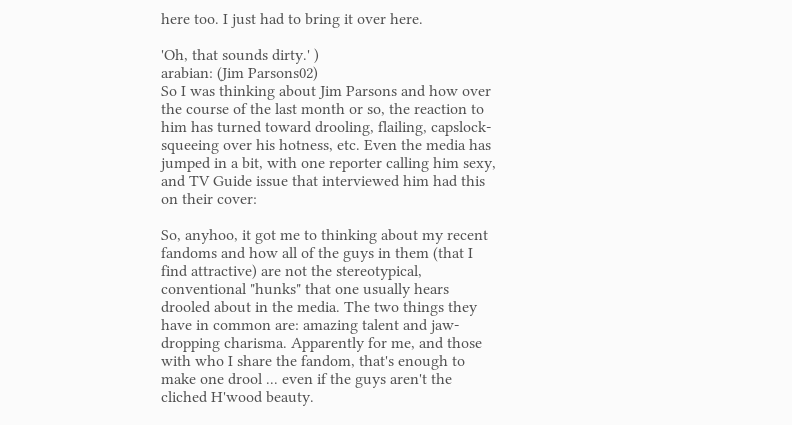here too. I just had to bring it over here.

'Oh, that sounds dirty.' )
arabian: (Jim Parsons02)
So I was thinking about Jim Parsons and how over the course of the last month or so, the reaction to him has turned toward drooling, flailing, capslock-squeeing over his hotness, etc. Even the media has jumped in a bit, with one reporter calling him sexy, and TV Guide issue that interviewed him had this on their cover:

So, anyhoo, it got me to thinking about my recent fandoms and how all of the guys in them (that I find attractive) are not the stereotypical, conventional "hunks" that one usually hears drooled about in the media. The two things they have in common are: amazing talent and jaw-dropping charisma. Apparently for me, and those with who I share the fandom, that's enough to make one drool ... even if the guys aren't the cliched H'wood beauty.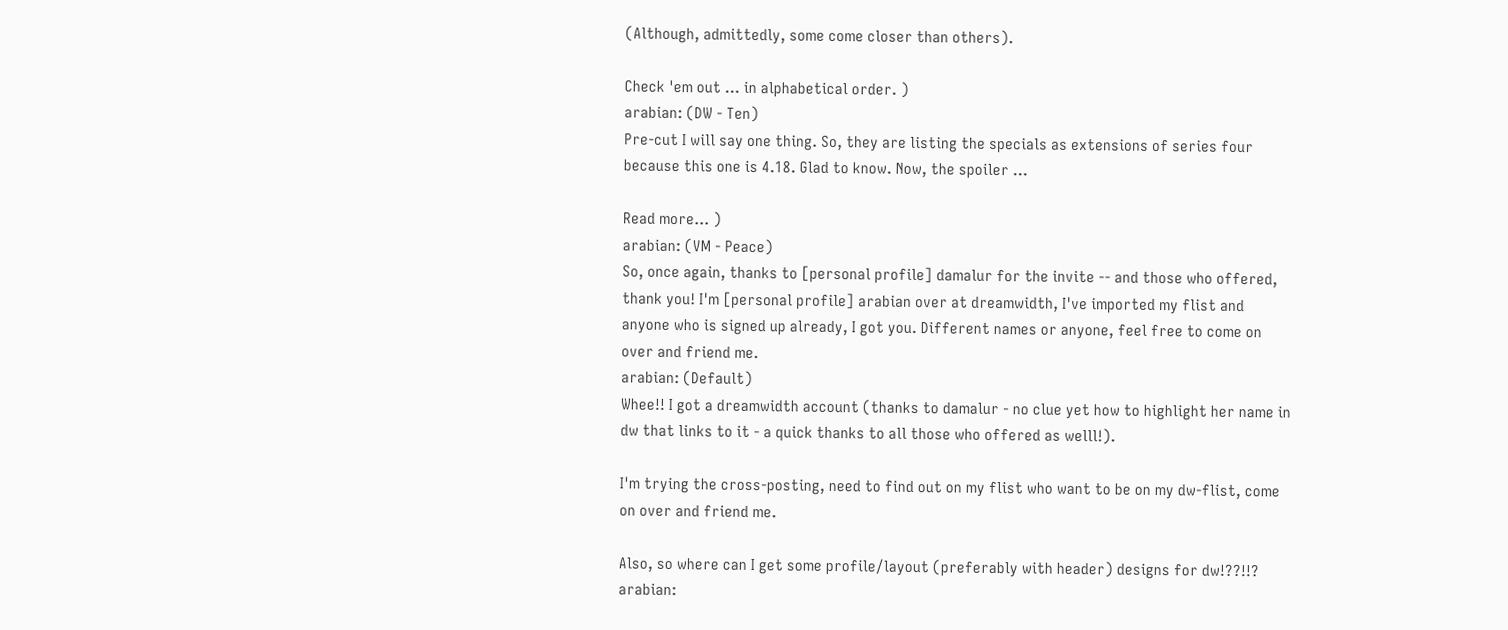(Although, admittedly, some come closer than others).

Check 'em out ... in alphabetical order. )
arabian: (DW - Ten)
Pre-cut I will say one thing. So, they are listing the specials as extensions of series four because this one is 4.18. Glad to know. Now, the spoiler ...

Read more... )
arabian: (VM - Peace)
So, once again, thanks to [personal profile] damalur for the invite -- and those who offered, thank you! I'm [personal profile] arabian over at dreamwidth, I've imported my flist and anyone who is signed up already, I got you. Different names or anyone, feel free to come on over and friend me.
arabian: (Default)
Whee!! I got a dreamwidth account (thanks to damalur - no clue yet how to highlight her name in dw that links to it - a quick thanks to all those who offered as welll!).

I'm trying the cross-posting, need to find out on my flist who want to be on my dw-flist, come on over and friend me.

Also, so where can I get some profile/layout (preferably with header) designs for dw!??!!?
arabian: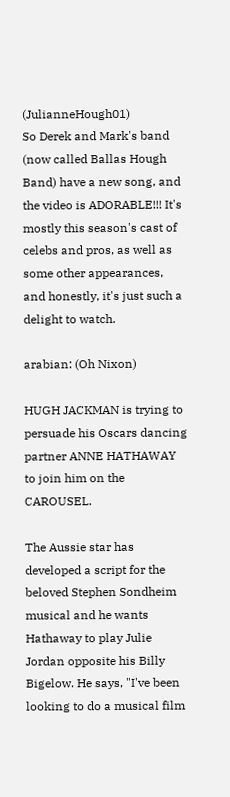(JulianneHough01)
So Derek and Mark's band (now called Ballas Hough Band) have a new song, and the video is ADORABLE!!! It's mostly this season's cast of celebs and pros, as well as some other appearances, and honestly, it's just such a delight to watch.

arabian: (Oh Nixon)

HUGH JACKMAN is trying to persuade his Oscars dancing partner ANNE HATHAWAY to join him on the CAROUSEL.

The Aussie star has developed a script for the beloved Stephen Sondheim musical and he wants Hathaway to play Julie Jordan opposite his Billy Bigelow. He says, "I've been looking to do a musical film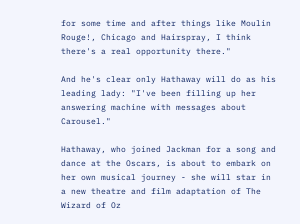for some time and after things like Moulin Rouge!, Chicago and Hairspray, I think there's a real opportunity there."

And he's clear only Hathaway will do as his leading lady: "I've been filling up her answering machine with messages about Carousel."

Hathaway, who joined Jackman for a song and dance at the Oscars, is about to embark on her own musical journey - she will star in a new theatre and film adaptation of The Wizard of Oz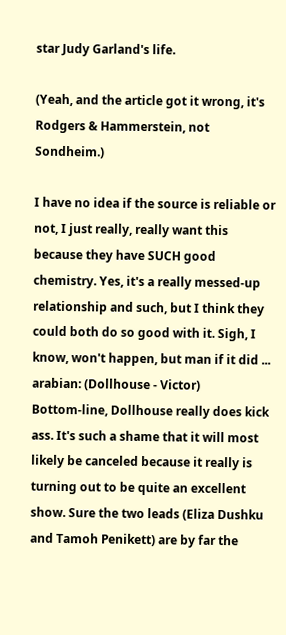star Judy Garland's life.

(Yeah, and the article got it wrong, it's Rodgers & Hammerstein, not Sondheim.)

I have no idea if the source is reliable or not, I just really, really want this because they have SUCH good chemistry. Yes, it's a really messed-up relationship and such, but I think they could both do so good with it. Sigh, I know, won't happen, but man if it did ...
arabian: (Dollhouse - Victor)
Bottom-line, Dollhouse really does kick ass. It's such a shame that it will most likely be canceled because it really is turning out to be quite an excellent show. Sure the two leads (Eliza Dushku and Tamoh Penikett) are by far the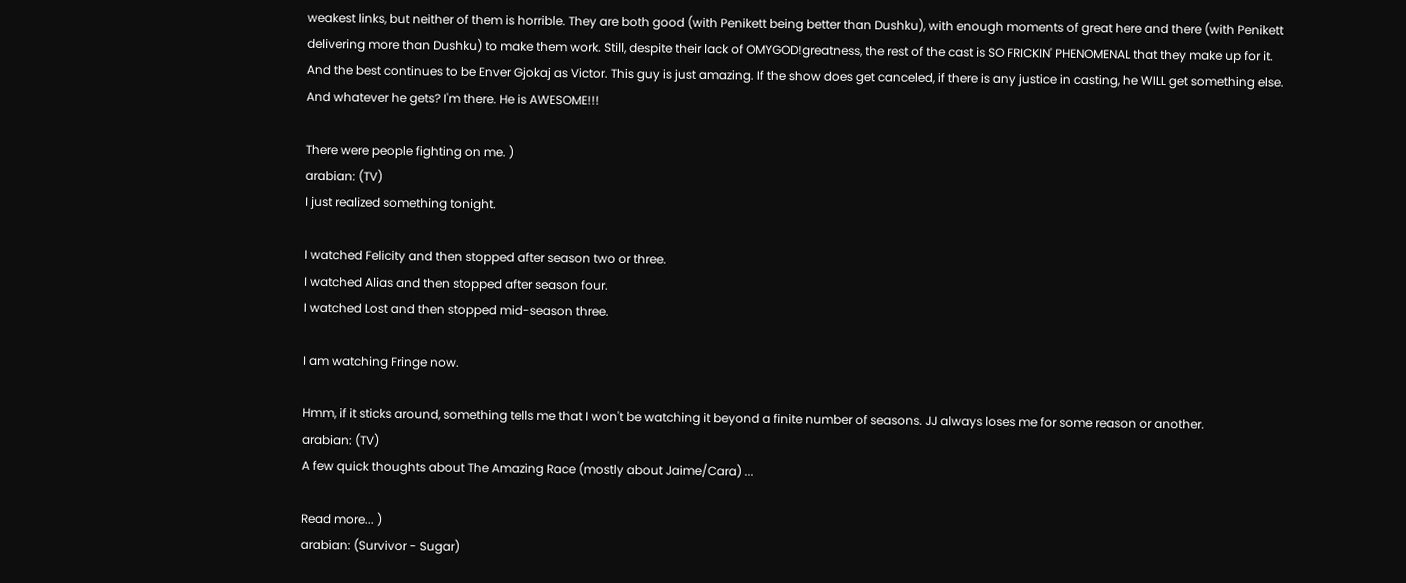weakest links, but neither of them is horrible. They are both good (with Penikett being better than Dushku), with enough moments of great here and there (with Penikett delivering more than Dushku) to make them work. Still, despite their lack of OMYGOD!greatness, the rest of the cast is SO FRICKIN' PHENOMENAL that they make up for it. And the best continues to be Enver Gjokaj as Victor. This guy is just amazing. If the show does get canceled, if there is any justice in casting, he WILL get something else. And whatever he gets? I'm there. He is AWESOME!!!

There were people fighting on me. )
arabian: (TV)
I just realized something tonight.

I watched Felicity and then stopped after season two or three.
I watched Alias and then stopped after season four.
I watched Lost and then stopped mid-season three.

I am watching Fringe now.

Hmm, if it sticks around, something tells me that I won't be watching it beyond a finite number of seasons. JJ always loses me for some reason or another.
arabian: (TV)
A few quick thoughts about The Amazing Race (mostly about Jaime/Cara) ...

Read more... )
arabian: (Survivor - Sugar)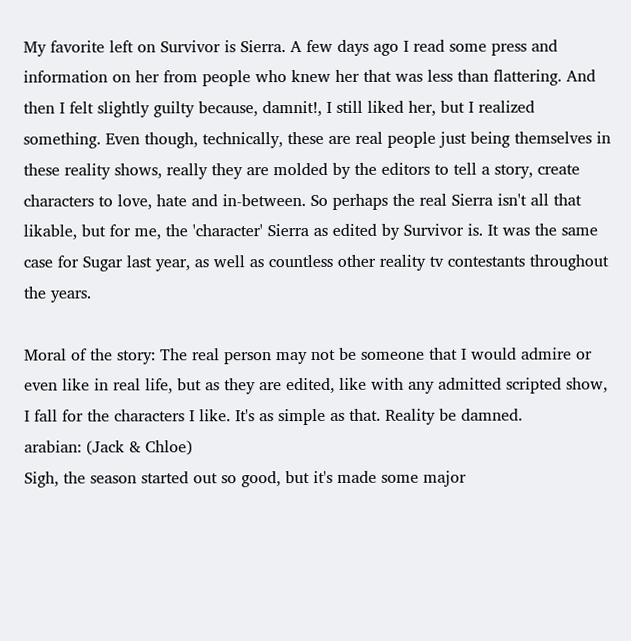My favorite left on Survivor is Sierra. A few days ago I read some press and information on her from people who knew her that was less than flattering. And then I felt slightly guilty because, damnit!, I still liked her, but I realized something. Even though, technically, these are real people just being themselves in these reality shows, really they are molded by the editors to tell a story, create characters to love, hate and in-between. So perhaps the real Sierra isn't all that likable, but for me, the 'character' Sierra as edited by Survivor is. It was the same case for Sugar last year, as well as countless other reality tv contestants throughout the years.

Moral of the story: The real person may not be someone that I would admire or even like in real life, but as they are edited, like with any admitted scripted show, I fall for the characters I like. It's as simple as that. Reality be damned.
arabian: (Jack & Chloe)
Sigh, the season started out so good, but it's made some major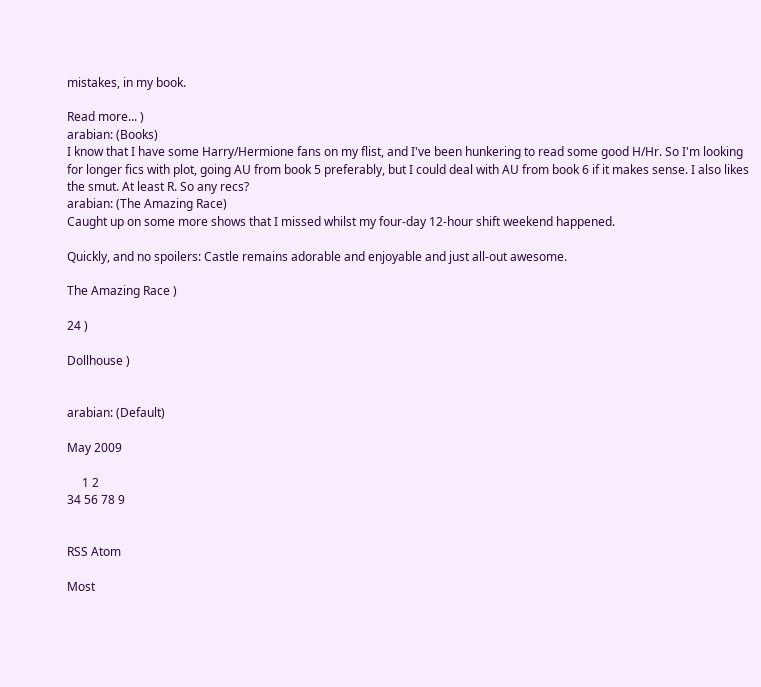mistakes, in my book.

Read more... )
arabian: (Books)
I know that I have some Harry/Hermione fans on my flist, and I've been hunkering to read some good H/Hr. So I'm looking for longer fics with plot, going AU from book 5 preferably, but I could deal with AU from book 6 if it makes sense. I also likes the smut. At least R. So any recs?
arabian: (The Amazing Race)
Caught up on some more shows that I missed whilst my four-day 12-hour shift weekend happened.

Quickly, and no spoilers: Castle remains adorable and enjoyable and just all-out awesome.

The Amazing Race )

24 )

Dollhouse )


arabian: (Default)

May 2009

     1 2
34 56 78 9


RSS Atom

Most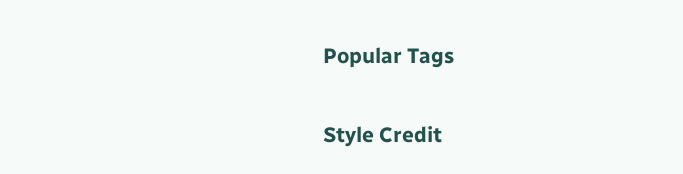Popular Tags

Style Credit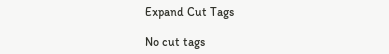Expand Cut Tags

No cut tags